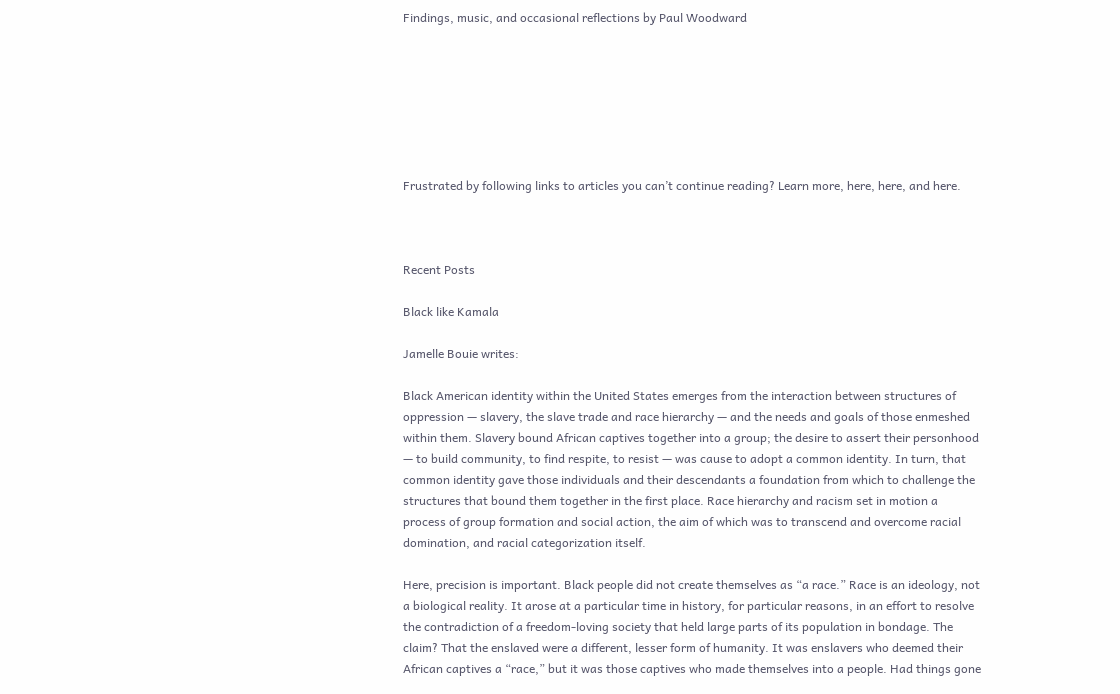Findings, music, and occasional reflections by Paul Woodward







Frustrated by following links to articles you can’t continue reading? Learn more, here, here, and here.



Recent Posts

Black like Kamala

Jamelle Bouie writes:

Black American identity within the United States emerges from the interaction between structures of oppression — slavery, the slave trade and race hierarchy — and the needs and goals of those enmeshed within them. Slavery bound African captives together into a group; the desire to assert their personhood — to build community, to find respite, to resist — was cause to adopt a common identity. In turn, that common identity gave those individuals and their descendants a foundation from which to challenge the structures that bound them together in the first place. Race hierarchy and racism set in motion a process of group formation and social action, the aim of which was to transcend and overcome racial domination, and racial categorization itself.

Here, precision is important. Black people did not create themselves as “a race.” Race is an ideology, not a biological reality. It arose at a particular time in history, for particular reasons, in an effort to resolve the contradiction of a freedom-loving society that held large parts of its population in bondage. The claim? That the enslaved were a different, lesser form of humanity. It was enslavers who deemed their African captives a “race,” but it was those captives who made themselves into a people. Had things gone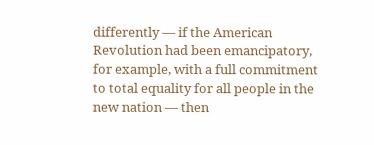differently — if the American Revolution had been emancipatory, for example, with a full commitment to total equality for all people in the new nation — then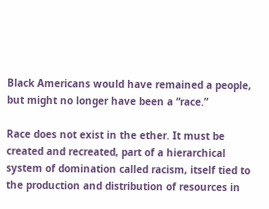Black Americans would have remained a people, but might no longer have been a “race.”

Race does not exist in the ether. It must be created and recreated, part of a hierarchical system of domination called racism, itself tied to the production and distribution of resources in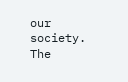our society. The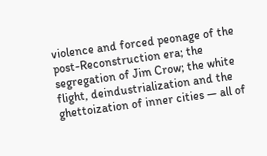violence and forced peonage of the post-Reconstruction era; the segregation of Jim Crow; the white flight, deindustrialization and the ghettoization of inner cities — all of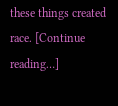these things created race. [Continue reading…]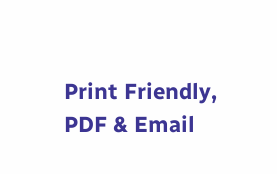Print Friendly, PDF & Email